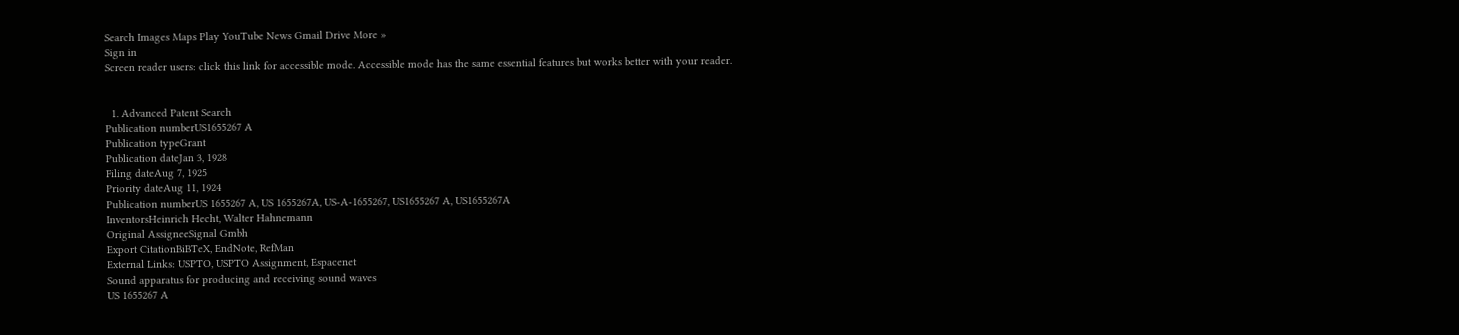Search Images Maps Play YouTube News Gmail Drive More »
Sign in
Screen reader users: click this link for accessible mode. Accessible mode has the same essential features but works better with your reader.


  1. Advanced Patent Search
Publication numberUS1655267 A
Publication typeGrant
Publication dateJan 3, 1928
Filing dateAug 7, 1925
Priority dateAug 11, 1924
Publication numberUS 1655267 A, US 1655267A, US-A-1655267, US1655267 A, US1655267A
InventorsHeinrich Hecht, Walter Hahnemann
Original AssigneeSignal Gmbh
Export CitationBiBTeX, EndNote, RefMan
External Links: USPTO, USPTO Assignment, Espacenet
Sound apparatus for producing and receiving sound waves
US 1655267 A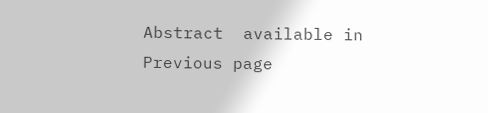Abstract  available in
Previous page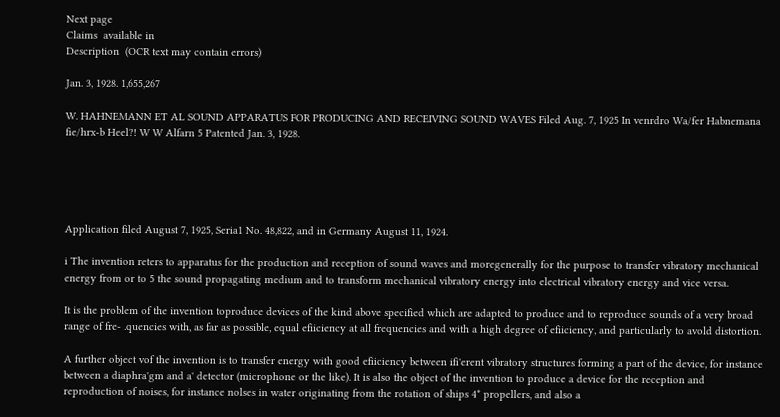Next page
Claims  available in
Description  (OCR text may contain errors)

Jan. 3, 1928. 1,655,267

W. HAHNEMANN ET AL SOUND APPARATUS FOR PRODUCING AND RECEIVING SOUND WAVES Filed Aug. 7, 1925 In venrdro Wa/fer Habnemana fie/hrx-b Heel?! W W Alfarn 5 Patented Jan. 3, 1928.





Application filed August 7, 1925, Seria1 No. 48,822, and in Germany August 11, 1924.

i The invention reters to apparatus for the production and reception of sound waves and moregenerally for the purpose to transfer vibratory mechanical energy from or to 5 the sound propagating medium and to transform mechanical vibratory energy into electrical vibratory energy and vice versa.

It is the problem of the invention toproduce devices of the kind above specified which are adapted to produce and to reproduce sounds of a very broad range of fre- .quencies with, as far as possible, equal efiiciency at all frequencies and with a high degree of efiiciency, and particularly to avold distortion.

A further object vof the invention is to transfer energy with good efiiciency between ifi'erent vibratory structures forming a part of the device, for instance between a diaphra'gm and a' detector (microphone or the like). It is also the object of the invention to produce a device for the reception and reproduction of noises, for instance nolses in water originating from the rotation of ships 4* propellers, and also a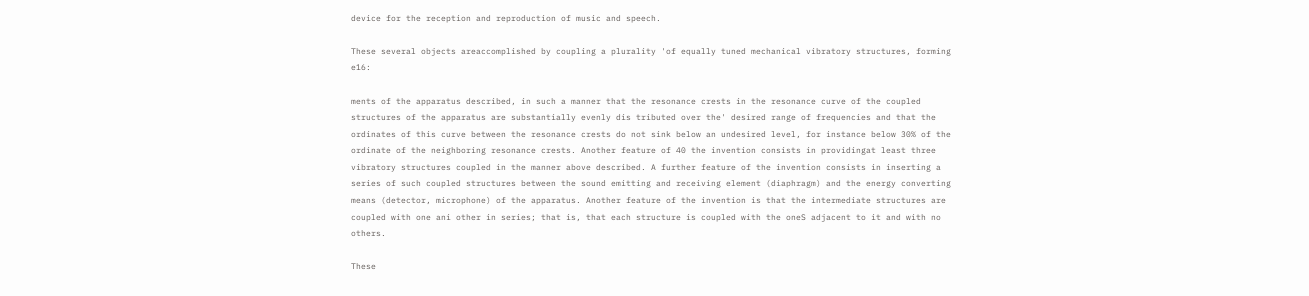device for the reception and reproduction of music and speech.

These several objects areaccomplished by coupling a plurality 'of equally tuned mechanical vibratory structures, forming e16:

ments of the apparatus described, in such a manner that the resonance crests in the resonance curve of the coupled structures of the apparatus are substantially evenly dis tributed over the' desired range of frequencies and that the ordinates of this curve between the resonance crests do not sink below an undesired level, for instance below 30% of the ordinate of the neighboring resonance crests. Another feature of 40 the invention consists in providingat least three vibratory structures coupled in the manner above described. A further feature of the invention consists in inserting a series of such coupled structures between the sound emitting and receiving element (diaphragm) and the energy converting means (detector, microphone) of the apparatus. Another feature of the invention is that the intermediate structures are coupled with one ani other in series; that is, that each structure is coupled with the oneS adjacent to it and with no others.

These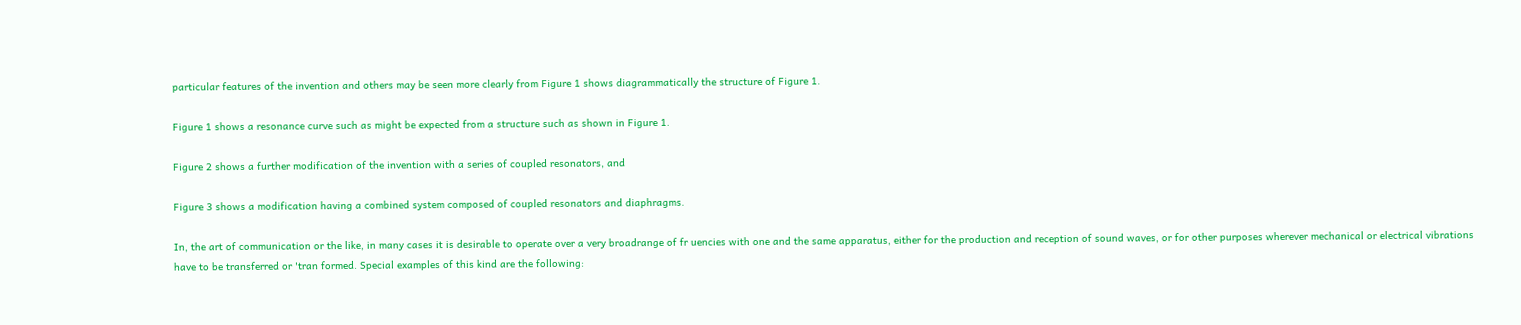particular features of the invention and others may be seen more clearly from Figure 1 shows diagrammatically the structure of Figure 1.

Figure 1 shows a resonance curve such as might be expected from a structure such as shown in Figure 1.

Figure 2 shows a further modification of the invention with a series of coupled resonators, and

Figure 3 shows a modification having a combined system composed of coupled resonators and diaphragms.

In, the art of communication or the like, in many cases it is desirable to operate over a very broadrange of fr uencies with one and the same apparatus, either for the production and reception of sound waves, or for other purposes wherever mechanical or electrical vibrations have to be transferred or 'tran formed. Special examples of this kind are the following: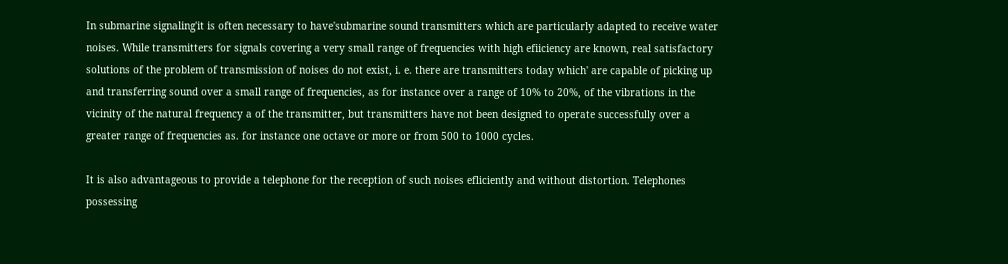In submarine signaling'it is often necessary to have'submarine sound transmitters which are particularly adapted to receive water noises. While transmitters for signals covering a very small range of frequencies with high efiiciency are known, real satisfactory solutions of the problem of transmission of noises do not exist, i. e. there are transmitters today which' are capable of picking up and transferring sound over a small range of frequencies, as for instance over a range of 10% to 20%, of the vibrations in the vicinity of the natural frequency a of the transmitter, but transmitters have not been designed to operate successfully over a greater range of frequencies as. for instance one octave or more or from 500 to 1000 cycles.

It is also advantageous to provide a telephone for the reception of such noises efliciently and without distortion. Telephones possessing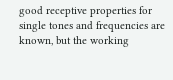good receptive properties for single tones and frequencies are known, but the working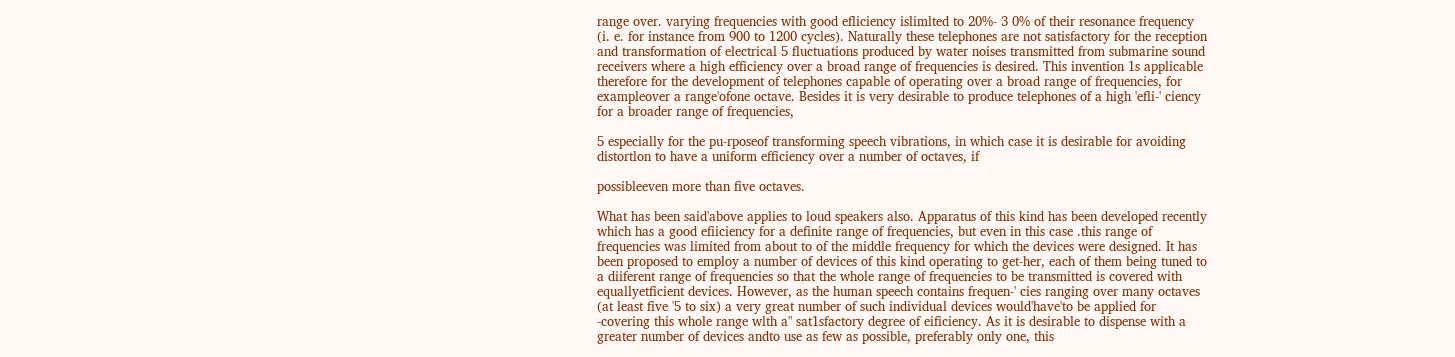range over. varying frequencies with good efliciency islimlted to 20%- 3 0% of their resonance frequency (i. e. for instance from 900 to 1200 cycles). Naturally these telephones are not satisfactory for the reception and transformation of electrical 5 fluctuations produced by water noises transmitted from submarine sound receivers where a high efficiency over a broad range of frequencies is desired. This invention 1s applicable therefore for the development of telephones capable of operating over a broad range of frequencies, for exampleover a range'ofone octave. Besides it is very desirable to produce telephones of a high 'efli-' ciency for a broader range of frequencies,

5 especially for the pu-rposeof transforming speech vibrations, in which case it is desirable for avoiding distortlon to have a uniform efficiency over a number of octaves, if

possibleeven more than five octaves.

What has been said'above applies to loud speakers also. Apparatus of this kind has been developed recently which has a good efiiciency for a definite range of frequencies, but even in this case .this range of frequencies was limited from about to of the middle frequency for which the devices were designed. It has been proposed to employ a number of devices of this kind operating to get-her, each of them being tuned to a diiferent range of frequencies so that the whole range of frequencies to be transmitted is covered with equallyetficient devices. However, as the human speech contains frequen-' cies ranging over many octaves (at least five '5 to six) a very great number of such individual devices would'have'to be applied for -covering this whole range wlth a" sat1sfactory degree of eificiency. As it is desirable to dispense with a greater number of devices andto use as few as possible, preferably only one, this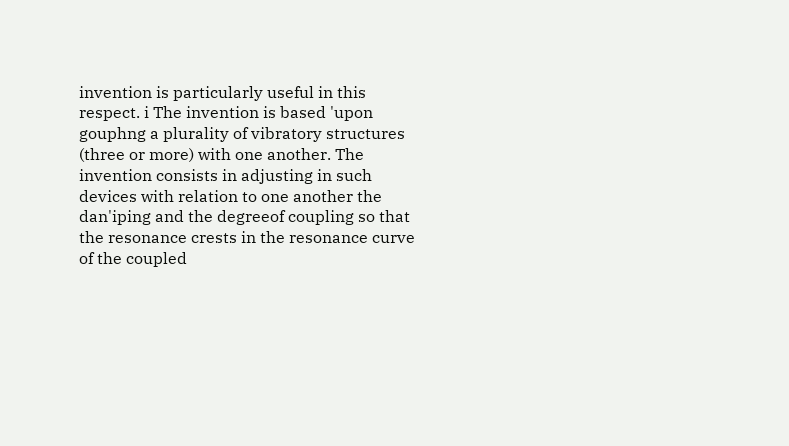invention is particularly useful in this respect. i The invention is based 'upon gouphng a plurality of vibratory structures (three or more) with one another. The invention consists in adjusting in such devices with relation to one another the dan'iping and the degreeof coupling so that the resonance crests in the resonance curve of the coupled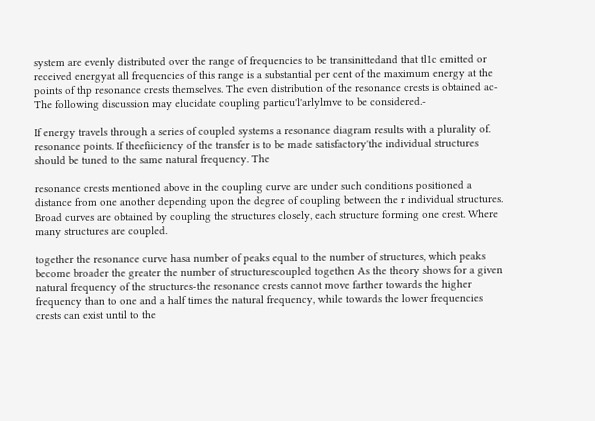system are evenly distributed over the range of frequencies to be transinittedand that tl1c emitted or received energyat all frequencies of this range is a substantial per cent of the maximum energy at the points of thp resonance crests themselves. The even distribution of the resonance crests is obtained ac- The following discussion may elucidate coupling particu'l'arlylmve to be considered.-

If energy travels through a series of coupled systems a resonance diagram results with a plurality of. resonance points. If theefiiciency of the transfer is to be made satisfactory'the individual structures should be tuned to the same natural frequency. The

resonance crests mentioned above in the coupling curve are under such conditions positioned a distance from one another depending upon the degree of coupling between the r individual structures. Broad curves are obtained by coupling the structures closely, each structure forming one crest. Where many structures are coupled.

together the resonance curve hasa number of peaks equal to the number of structures, which peaks become broader the greater the number of structurescoupled togethen As the theory shows for a given natural frequency of the structures-the resonance crests cannot move farther towards the higher frequency than to one and a half times the natural frequency, while towards the lower frequencies crests can exist until to the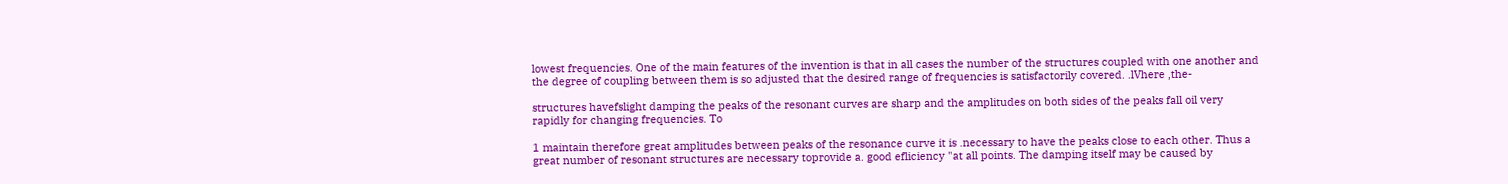lowest frequencies. One of the main features of the invention is that in all cases the number of the structures coupled with one another and the degree of coupling between them is so adjusted that the desired range of frequencies is satisfactorily covered. .lVhere ,the-

structures havefslight damping the peaks of the resonant curves are sharp and the amplitudes on both sides of the peaks fall oil very rapidly for changing frequencies. To

1 maintain therefore great amplitudes between peaks of the resonance curve it is .necessary to have the peaks close to each other. Thus a great number of resonant structures are necessary toprovide a. good efliciency "at all points. The damping itself may be caused by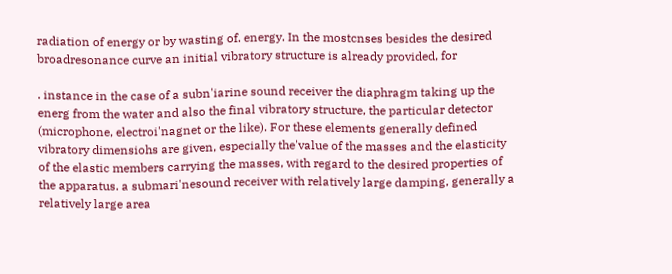radiation of energy or by wasting of. energy. In the mostcnses besides the desired broadresonance curve an initial vibratory structure is already provided, for

. instance in the case of a subn'iarine sound receiver the diaphragm taking up the energ from the water and also the final vibratory structure, the particular detector (microphone, electroi'nagnet or the like). For these elements generally defined vibratory dimensiohs are given, especially the'value of the masses and the elasticity of the elastic members carrying the masses, with regard to the desired properties of the apparatus. a submari'nesound receiver with relatively large damping, generally a relatively large area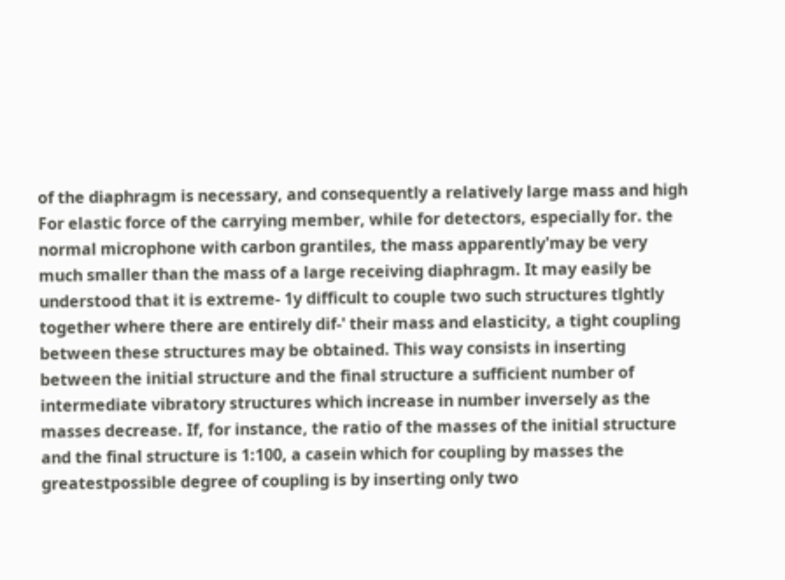of the diaphragm is necessary, and consequently a relatively large mass and high For elastic force of the carrying member, while for detectors, especially for. the normal microphone with carbon grantiles, the mass apparently'may be very much smaller than the mass of a large receiving diaphragm. It may easily be understood that it is extreme- 1y difficult to couple two such structures tlghtly together where there are entirely dif-' their mass and elasticity, a tight coupling between these structures may be obtained. This way consists in inserting between the initial structure and the final structure a sufficient number of intermediate vibratory structures which increase in number inversely as the masses decrease. If, for instance, the ratio of the masses of the initial structure and the final structure is 1:100, a casein which for coupling by masses the greatestpossible degree of coupling is by inserting only two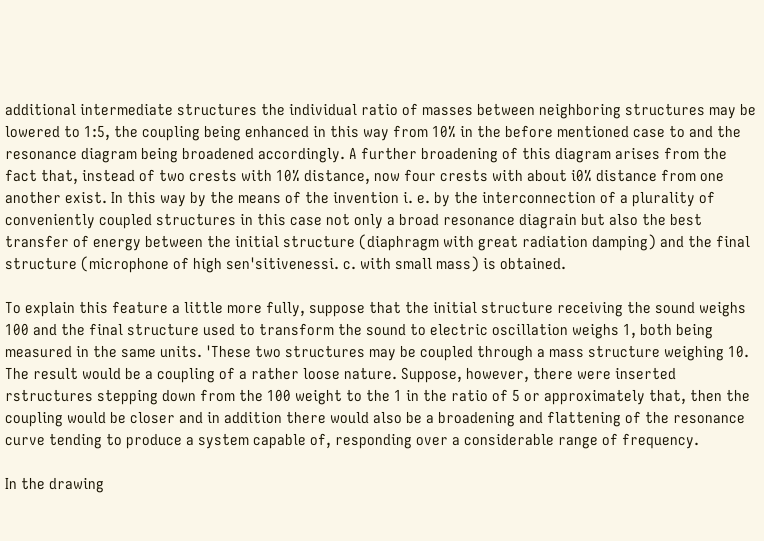additional intermediate structures the individual ratio of masses between neighboring structures may be lowered to 1:5, the coupling being enhanced in this way from 10% in the before mentioned case to and the resonance diagram being broadened accordingly. A further broadening of this diagram arises from the fact that, instead of two crests with 10% distance, now four crests with about i0% distance from one another exist. In this way by the means of the invention i. e. by the interconnection of a plurality of conveniently coupled structures in this case not only a broad resonance diagrain but also the best transfer of energy between the initial structure (diaphragm with great radiation damping) and the final structure (microphone of high sen'sitivenessi. c. with small mass) is obtained.

To explain this feature a little more fully, suppose that the initial structure receiving the sound weighs 100 and the final structure used to transform the sound to electric oscillation weighs 1, both being measured in the same units. 'These two structures may be coupled through a mass structure weighing 10. The result would be a coupling of a rather loose nature. Suppose, however, there were inserted rstructures stepping down from the 100 weight to the 1 in the ratio of 5 or approximately that, then the coupling would be closer and in addition there would also be a broadening and flattening of the resonance curve tending to produce a system capable of, responding over a considerable range of frequency.

In the drawing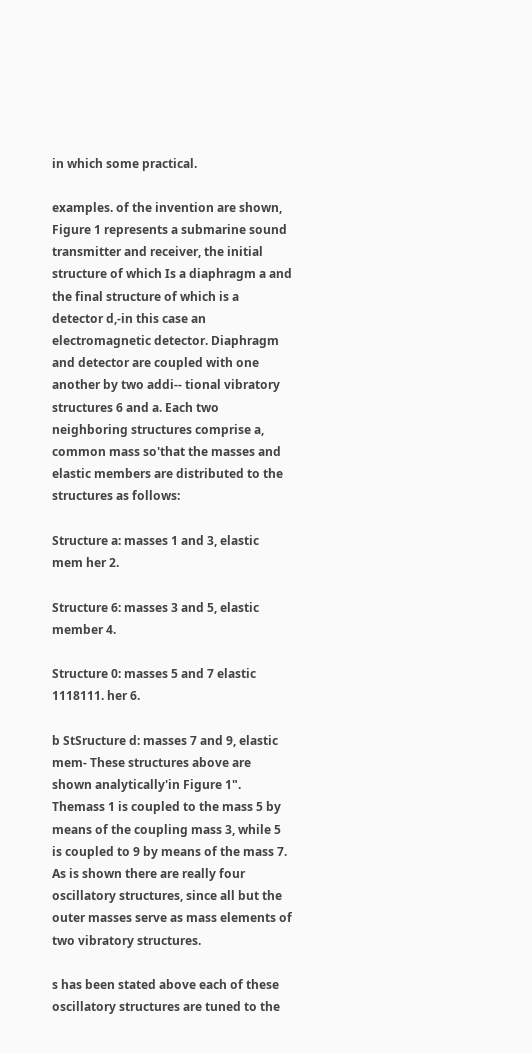in which some practical.

examples. of the invention are shown, Figure 1 represents a submarine sound transmitter and receiver, the initial structure of which Is a diaphragm a and the final structure of which is a detector d,-in this case an electromagnetic detector. Diaphragm and detector are coupled with one another by two addi-- tional vibratory structures 6 and a. Each two neighboring structures comprise a, common mass so'that the masses and elastic members are distributed to the structures as follows:

Structure a: masses 1 and 3, elastic mem her 2.

Structure 6: masses 3 and 5, elastic member 4.

Structure 0: masses 5 and 7 elastic 1118111. her 6.

b StSructure d: masses 7 and 9, elastic mem- These structures above are shown analytically'in Figure 1". Themass 1 is coupled to the mass 5 by means of the coupling mass 3, while 5 is coupled to 9 by means of the mass 7. As is shown there are really four oscillatory structures, since all but the outer masses serve as mass elements of two vibratory structures.

s has been stated above each of these oscillatory structures are tuned to the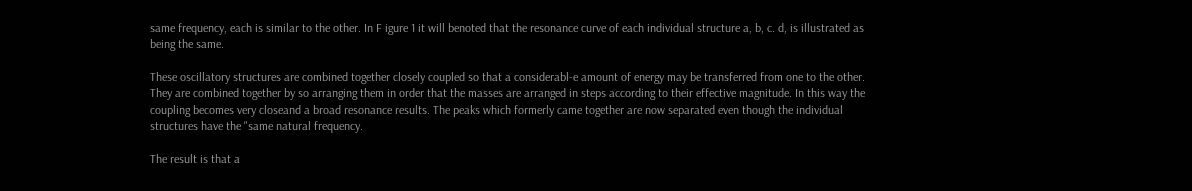same frequency, each is similar to the other. In F igure 1 it will benoted that the resonance curve of each individual structure a, b, c. d, is illustrated as being the same.

These oscillatory structures are combined together closely coupled so that a considerabl-e amount of energy may be transferred from one to the other. They are combined together by so arranging them in order that the masses are arranged in steps according to their effective magnitude. In this way the coupling becomes very closeand a broad resonance results. The peaks which formerly came together are now separated even though the individual structures have the "same natural frequency.

The result is that a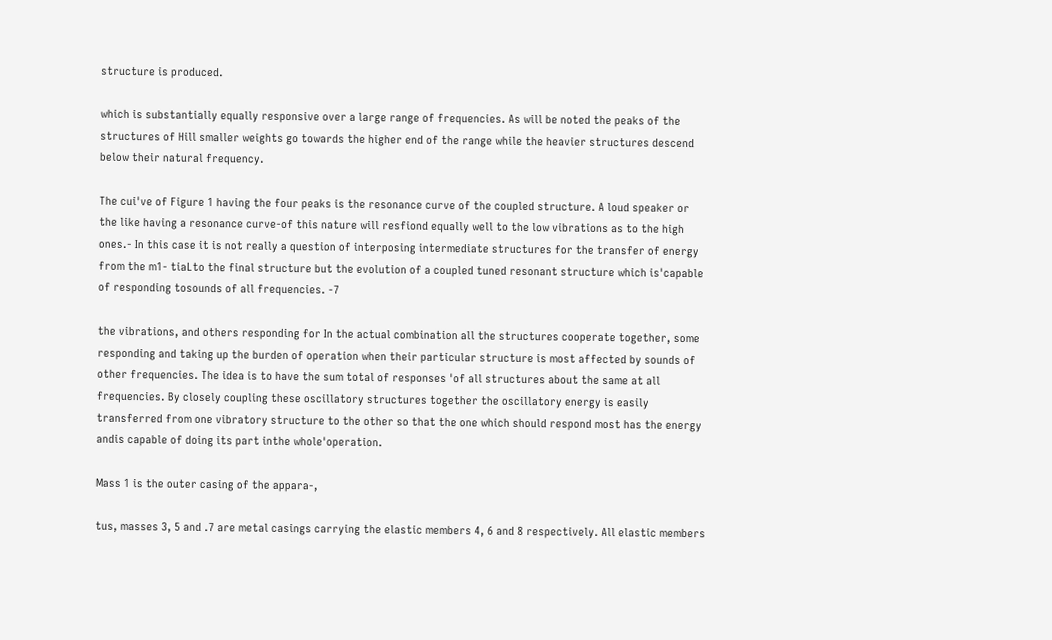structure is produced.

which is substantially equally responsive over a large range of frequencies. As will be noted the peaks of the structures of Hill smaller weights go towards the higher end of the range while the heavier structures descend below their natural frequency.

The cui've of Figure 1 having the four peaks is the resonance curve of the coupled structure. A loud speaker or the like having a resonance curve-of this nature will resfiond equally well to the low vibrations as to the high ones.- In this case it is not really a question of interposing intermediate structures for the transfer of energy from the m1- tiaLto the final structure but the evolution of a coupled tuned resonant structure which is'capable of responding tosounds of all frequencies. -7

the vibrations, and others responding for In the actual combination all the structures cooperate together, some responding and taking up the burden of operation when their particular structure is most affected by sounds of other frequencies. The idea is to have the sum total of responses 'of all structures about the same at all frequencies. By closely coupling these oscillatory structures together the oscillatory energy is easily transferred from one vibratory structure to the other so that the one which should respond most has the energy andis capable of doing its part inthe whole'operation.

Mass 1 is the outer casing of the appara-,

tus, masses 3, 5 and .7 are metal casings carrying the elastic members 4, 6 and 8 respectively. All elastic members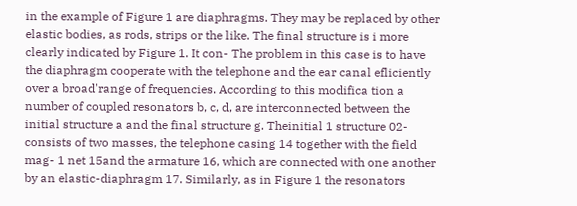in the example of Figure 1 are diaphragms. They may be replaced by other elastic bodies, as rods, strips or the like. The final structure is i more clearly indicated by Figure 1. It con- The problem in this case is to have the diaphragm cooperate with the telephone and the ear canal efliciently over a broad'range of frequencies. According to this modifica tion a number of coupled resonators b, c, d, are interconnected between the initial structure a and the final structure g. Theinitial 1 structure 02- consists of two masses, the telephone casing 14 together with the field mag- 1 net 15and the armature 16, which are connected with one another by an elastic-diaphragm 17. Similarly, as in Figure 1 the resonators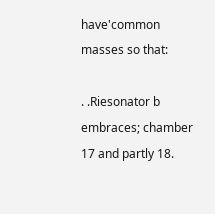have'common masses so that:

. .Riesonator b embraces; chamber 17 and partly 18.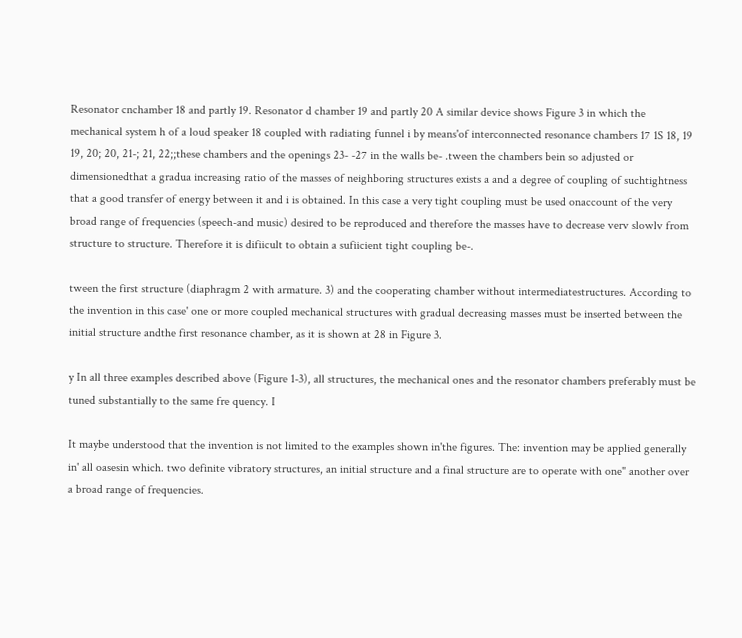Resonator cnchamber 18 and partly 19. Resonator d chamber 19 and partly 20 A similar device shows Figure 3 in which the mechanical system h of a loud speaker 18 coupled with radiating funnel i by means'of interconnected resonance chambers 17 1S 18, 19 19, 20; 20, 21-; 21, 22;;these chambers and the openings 23- -27 in the walls be- .tween the chambers bein so adjusted or dimensionedthat a gradua increasing ratio of the masses of neighboring structures exists a and a degree of coupling of suchtightness that a good transfer of energy between it and i is obtained. In this case a very tight coupling must be used onaccount of the very broad range of frequencies (speech-and music) desired to be reproduced and therefore the masses have to decrease verv slowlv from structure to structure. Therefore it is difiicult to obtain a sufiicient tight coupling be-.

tween the first structure (diaphragm 2 with armature. 3) and the cooperating chamber without intermediatestructures. According to the invention in this case' one or more coupled mechanical structures with gradual decreasing masses must be inserted between the initial structure andthe first resonance chamber, as it is shown at 28 in Figure 3.

y In all three examples described above (Figure 1-3), all structures, the mechanical ones and the resonator chambers preferably must be tuned substantially to the same fre quency. I

It maybe understood that the invention is not limited to the examples shown in'the figures. The: invention may be applied generally in' all oasesin which. two definite vibratory structures, an initial structure and a final structure are to operate with one" another over a broad range of frequencies.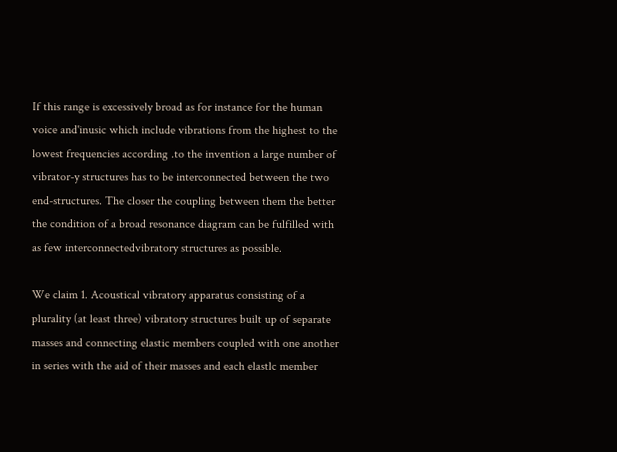If this range is excessively broad as for instance for the human voice and'inusic which include vibrations from the highest to the lowest frequencies according .to the invention a large number of vibrator-y structures has to be interconnected between the two end-structures. The closer the coupling between them the better the condition of a broad resonance diagram can be fulfilled with as few interconnectedvibratory structures as possible.

We claim 1. Acoustical vibratory apparatus consisting of a plurality (at least three) vibratory structures built up of separate masses and connecting elastic members coupled with one another in series with the aid of their masses and each elastlc member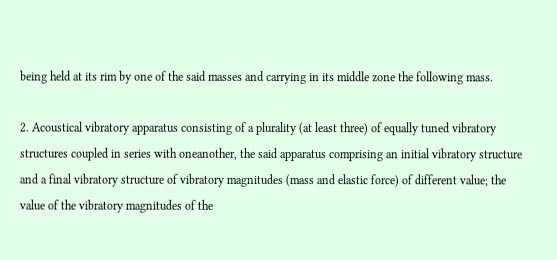being held at its rim by one of the said masses and carrying in its middle zone the following mass.

2. Acoustical vibratory apparatus consisting of a plurality (at least three) of equally tuned vibratory structures coupled in series with oneanother, the said apparatus comprising an initial vibratory structure and a final vibratory structure of vibratory magnitudes (mass and elastic force) of different value; the value of the vibratory magnitudes of the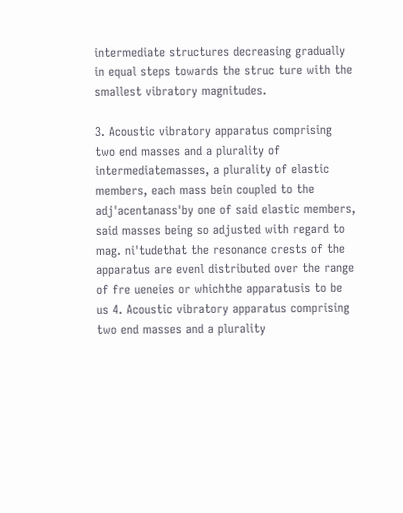intermediate structures decreasing gradually in equal steps towards the struc ture with the smallest vibratory magnitudes.

3. Acoustic vibratory apparatus comprising two end masses and a plurality of intermediatemasses, a plurality of elastic members, each mass bein coupled to the adj'acentanass'by one of said elastic members, said masses being so adjusted with regard to mag. ni'tudethat the resonance crests of the apparatus are evenl distributed over the range of fre ueneies or whichthe apparatusis to be us 4. Acoustic vibratory apparatus comprising two end masses and a plurality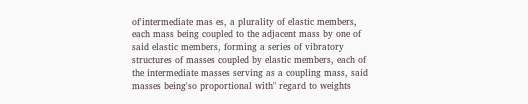of'intermediate mas es, a plurality of elastic members, each mass being coupled to the adjacent mass by one of said elastic members, forming a series of vibratory structures of masses coupled by elastic members, each of the intermediate masses serving as a coupling mass, said masses being'so proportional with" regard to weights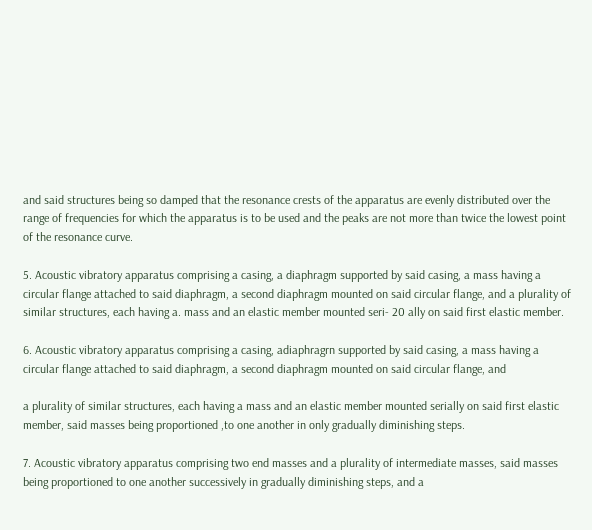and said structures being so damped that the resonance crests of the apparatus are evenly distributed over the range of frequencies for which the apparatus is to be used and the peaks are not more than twice the lowest point of the resonance curve.

5. Acoustic vibratory apparatus comprising a casing, a diaphragm supported by said casing, a mass having a circular flange attached to said diaphragm, a second diaphragm mounted on said circular flange, and a plurality of similar structures, each having a. mass and an elastic member mounted seri- 20 ally on said first elastic member.

6. Acoustic vibratory apparatus comprising a casing, adiaphragrn supported by said casing, a mass having a circular flange attached to said diaphragm, a second diaphragm mounted on said circular flange, and

a plurality of similar structures, each having a mass and an elastic member mounted serially on said first elastic member, said masses being proportioned ,to one another in only gradually diminishing steps.

7. Acoustic vibratory apparatus comprising two end masses and a plurality of intermediate masses, said masses being proportioned to one another successively in gradually diminishing steps, and a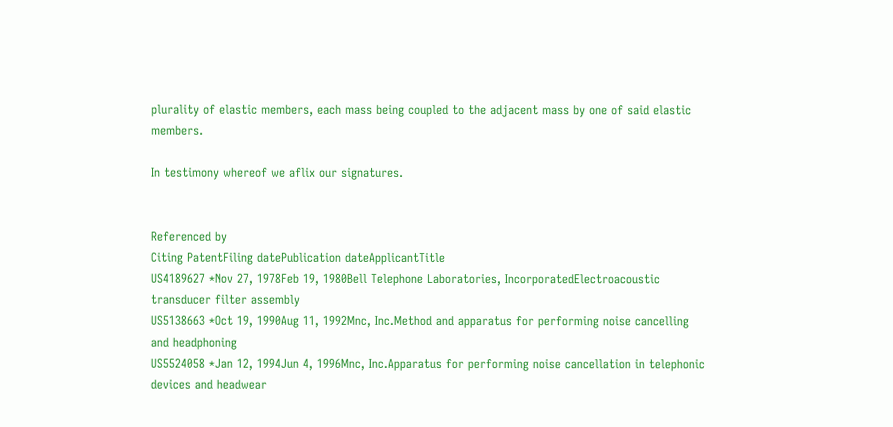plurality of elastic members, each mass being coupled to the adjacent mass by one of said elastic members.

In testimony whereof we aflix our signatures.


Referenced by
Citing PatentFiling datePublication dateApplicantTitle
US4189627 *Nov 27, 1978Feb 19, 1980Bell Telephone Laboratories, IncorporatedElectroacoustic transducer filter assembly
US5138663 *Oct 19, 1990Aug 11, 1992Mnc, Inc.Method and apparatus for performing noise cancelling and headphoning
US5524058 *Jan 12, 1994Jun 4, 1996Mnc, Inc.Apparatus for performing noise cancellation in telephonic devices and headwear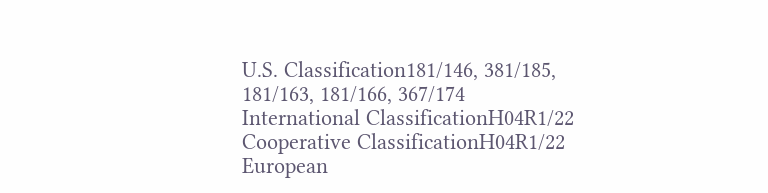U.S. Classification181/146, 381/185, 181/163, 181/166, 367/174
International ClassificationH04R1/22
Cooperative ClassificationH04R1/22
European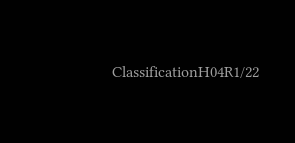ClassificationH04R1/22